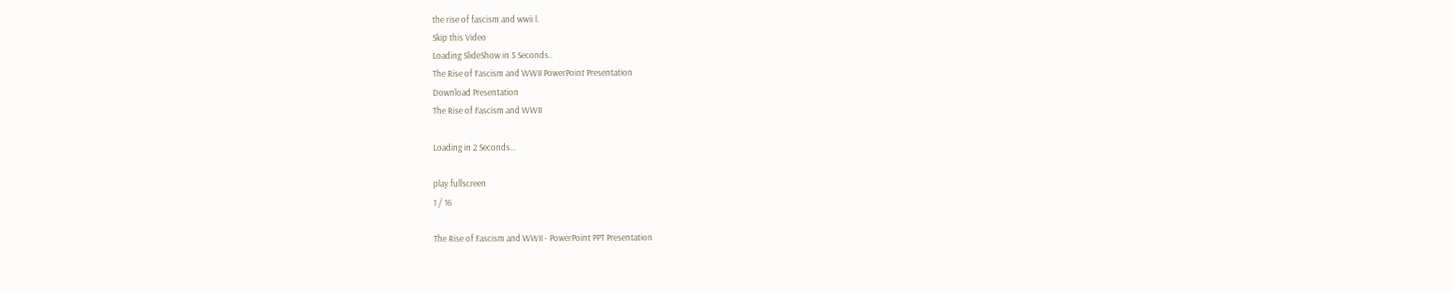the rise of fascism and wwii l.
Skip this Video
Loading SlideShow in 5 Seconds..
The Rise of Fascism and WWII PowerPoint Presentation
Download Presentation
The Rise of Fascism and WWII

Loading in 2 Seconds...

play fullscreen
1 / 16

The Rise of Fascism and WWII - PowerPoint PPT Presentation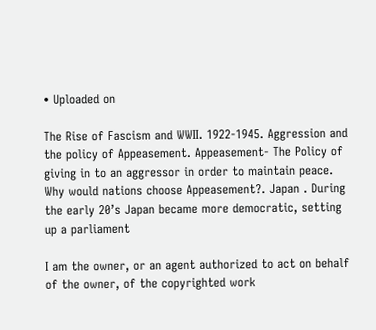• Uploaded on

The Rise of Fascism and WWII. 1922-1945. Aggression and the policy of Appeasement. Appeasement- The Policy of giving in to an aggressor in order to maintain peace. Why would nations choose Appeasement?. Japan . During the early 20’s Japan became more democratic, setting up a parliament

I am the owner, or an agent authorized to act on behalf of the owner, of the copyrighted work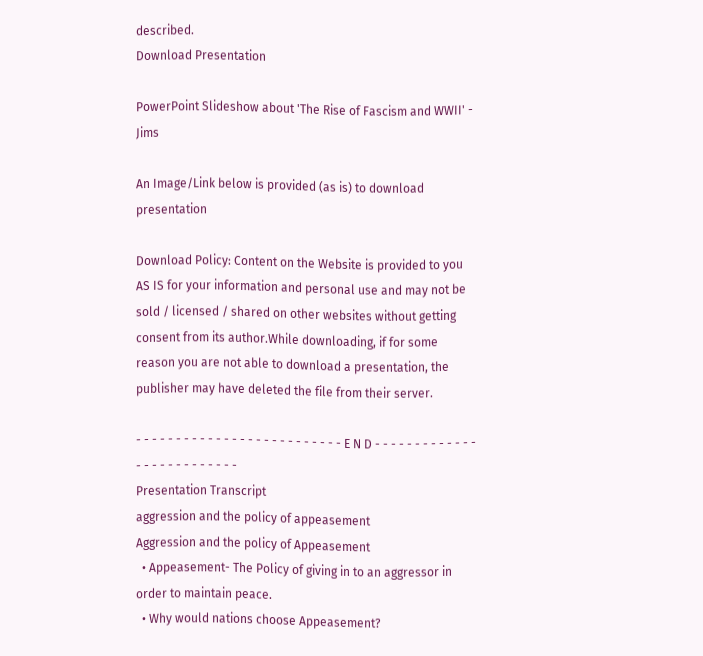described.
Download Presentation

PowerPoint Slideshow about 'The Rise of Fascism and WWII' - Jims

An Image/Link below is provided (as is) to download presentation

Download Policy: Content on the Website is provided to you AS IS for your information and personal use and may not be sold / licensed / shared on other websites without getting consent from its author.While downloading, if for some reason you are not able to download a presentation, the publisher may have deleted the file from their server.

- - - - - - - - - - - - - - - - - - - - - - - - - - E N D - - - - - - - - - - - - - - - - - - - - - - - - - -
Presentation Transcript
aggression and the policy of appeasement
Aggression and the policy of Appeasement
  • Appeasement- The Policy of giving in to an aggressor in order to maintain peace.
  • Why would nations choose Appeasement?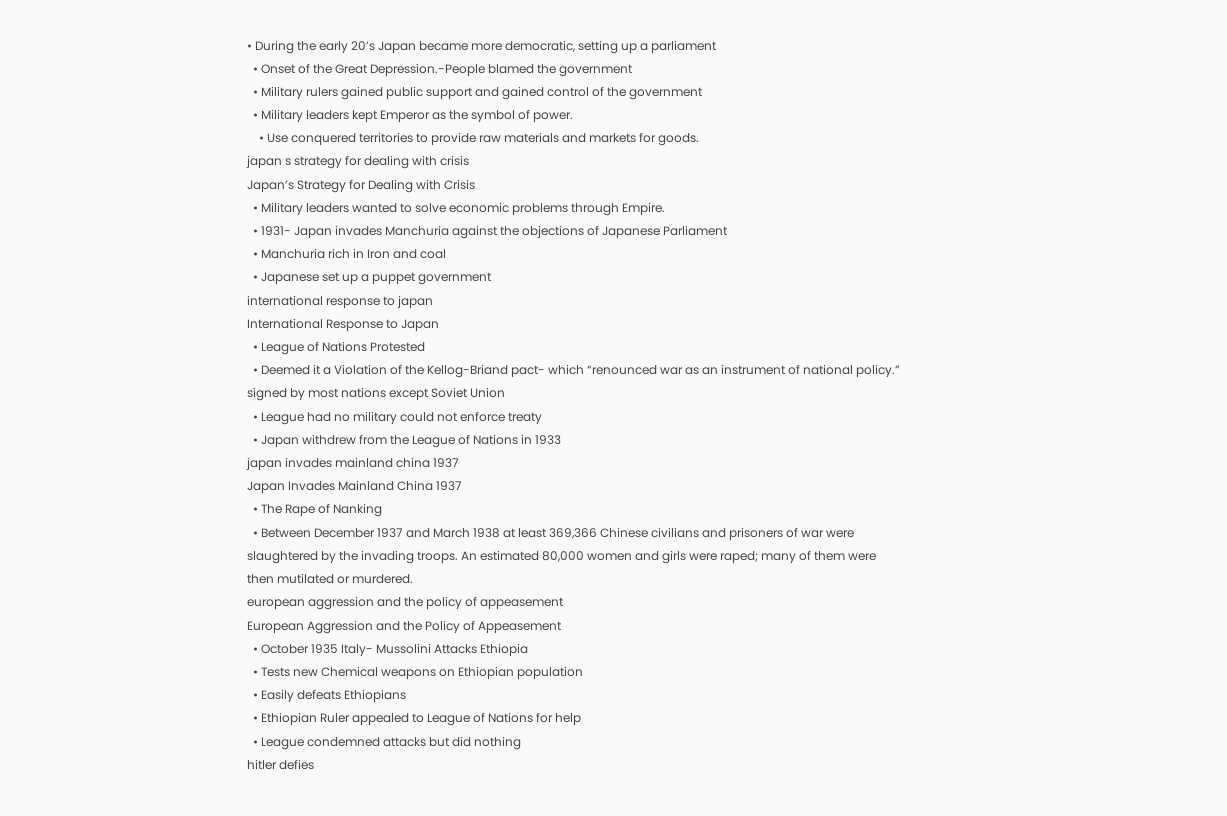• During the early 20’s Japan became more democratic, setting up a parliament
  • Onset of the Great Depression.-People blamed the government
  • Military rulers gained public support and gained control of the government
  • Military leaders kept Emperor as the symbol of power.
    • Use conquered territories to provide raw materials and markets for goods.
japan s strategy for dealing with crisis
Japan’s Strategy for Dealing with Crisis
  • Military leaders wanted to solve economic problems through Empire.
  • 1931- Japan invades Manchuria against the objections of Japanese Parliament
  • Manchuria rich in Iron and coal
  • Japanese set up a puppet government
international response to japan
International Response to Japan
  • League of Nations Protested
  • Deemed it a Violation of the Kellog-Briand pact- which “renounced war as an instrument of national policy.” signed by most nations except Soviet Union
  • League had no military could not enforce treaty
  • Japan withdrew from the League of Nations in 1933
japan invades mainland china 1937
Japan Invades Mainland China 1937
  • The Rape of Nanking
  • Between December 1937 and March 1938 at least 369,366 Chinese civilians and prisoners of war were slaughtered by the invading troops. An estimated 80,000 women and girls were raped; many of them were then mutilated or murdered.
european aggression and the policy of appeasement
European Aggression and the Policy of Appeasement
  • October 1935 Italy- Mussolini Attacks Ethiopia
  • Tests new Chemical weapons on Ethiopian population
  • Easily defeats Ethiopians
  • Ethiopian Ruler appealed to League of Nations for help
  • League condemned attacks but did nothing
hitler defies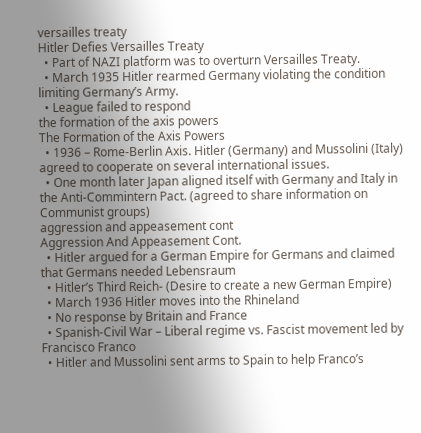versailles treaty
Hitler Defies Versailles Treaty
  • Part of NAZI platform was to overturn Versailles Treaty.
  • March 1935 Hitler rearmed Germany violating the condition limiting Germany’s Army.
  • League failed to respond
the formation of the axis powers
The Formation of the Axis Powers
  • 1936 – Rome-Berlin Axis. Hitler (Germany) and Mussolini (Italy) agreed to cooperate on several international issues.
  • One month later Japan aligned itself with Germany and Italy in the Anti-Commintern Pact. (agreed to share information on Communist groups)
aggression and appeasement cont
Aggression And Appeasement Cont.
  • Hitler argued for a German Empire for Germans and claimed that Germans needed Lebensraum
  • Hitler’s Third Reich- (Desire to create a new German Empire)
  • March 1936 Hitler moves into the Rhineland
  • No response by Britain and France
  • Spanish-Civil War – Liberal regime vs. Fascist movement led by Francisco Franco
  • Hitler and Mussolini sent arms to Spain to help Franco’s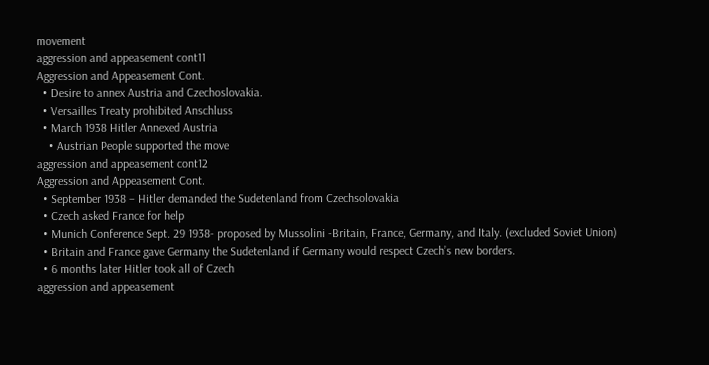movement
aggression and appeasement cont11
Aggression and Appeasement Cont.
  • Desire to annex Austria and Czechoslovakia.
  • Versailles Treaty prohibited Anschluss
  • March 1938 Hitler Annexed Austria
    • Austrian People supported the move
aggression and appeasement cont12
Aggression and Appeasement Cont.
  • September 1938 – Hitler demanded the Sudetenland from Czechsolovakia
  • Czech asked France for help
  • Munich Conference Sept. 29 1938- proposed by Mussolini -Britain, France, Germany, and Italy. (excluded Soviet Union)
  • Britain and France gave Germany the Sudetenland if Germany would respect Czech’s new borders.
  • 6 months later Hitler took all of Czech
aggression and appeasement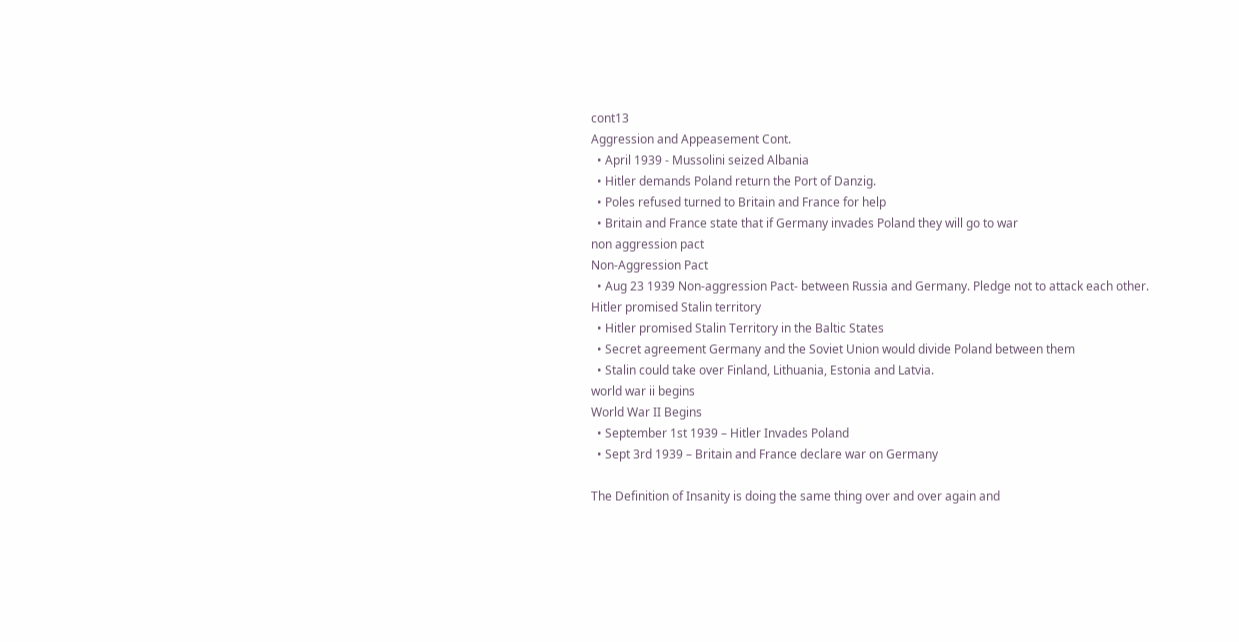cont13
Aggression and Appeasement Cont.
  • April 1939 - Mussolini seized Albania
  • Hitler demands Poland return the Port of Danzig.
  • Poles refused turned to Britain and France for help
  • Britain and France state that if Germany invades Poland they will go to war
non aggression pact
Non-Aggression Pact
  • Aug 23 1939 Non-aggression Pact- between Russia and Germany. Pledge not to attack each other. Hitler promised Stalin territory
  • Hitler promised Stalin Territory in the Baltic States
  • Secret agreement Germany and the Soviet Union would divide Poland between them
  • Stalin could take over Finland, Lithuania, Estonia and Latvia.
world war ii begins
World War II Begins
  • September 1st 1939 – Hitler Invades Poland
  • Sept 3rd 1939 – Britain and France declare war on Germany

The Definition of Insanity is doing the same thing over and over again and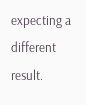expecting a different result.